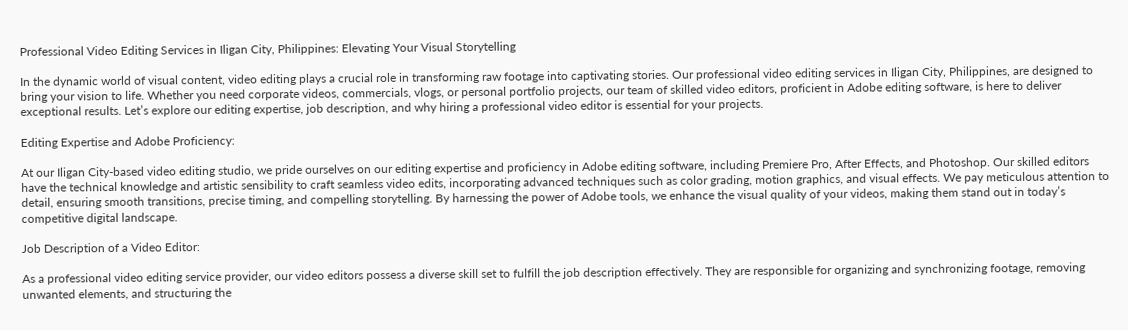Professional Video Editing Services in Iligan City, Philippines: Elevating Your Visual Storytelling

In the dynamic world of visual content, video editing plays a crucial role in transforming raw footage into captivating stories. Our professional video editing services in Iligan City, Philippines, are designed to bring your vision to life. Whether you need corporate videos, commercials, vlogs, or personal portfolio projects, our team of skilled video editors, proficient in Adobe editing software, is here to deliver exceptional results. Let’s explore our editing expertise, job description, and why hiring a professional video editor is essential for your projects.

Editing Expertise and Adobe Proficiency:

At our Iligan City-based video editing studio, we pride ourselves on our editing expertise and proficiency in Adobe editing software, including Premiere Pro, After Effects, and Photoshop. Our skilled editors have the technical knowledge and artistic sensibility to craft seamless video edits, incorporating advanced techniques such as color grading, motion graphics, and visual effects. We pay meticulous attention to detail, ensuring smooth transitions, precise timing, and compelling storytelling. By harnessing the power of Adobe tools, we enhance the visual quality of your videos, making them stand out in today’s competitive digital landscape.

Job Description of a Video Editor:

As a professional video editing service provider, our video editors possess a diverse skill set to fulfill the job description effectively. They are responsible for organizing and synchronizing footage, removing unwanted elements, and structuring the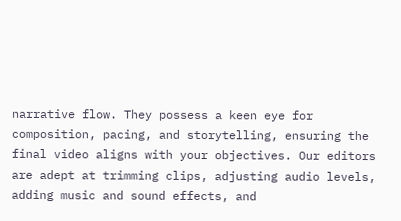narrative flow. They possess a keen eye for composition, pacing, and storytelling, ensuring the final video aligns with your objectives. Our editors are adept at trimming clips, adjusting audio levels, adding music and sound effects, and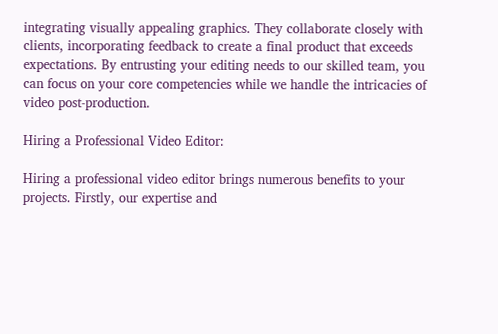integrating visually appealing graphics. They collaborate closely with clients, incorporating feedback to create a final product that exceeds expectations. By entrusting your editing needs to our skilled team, you can focus on your core competencies while we handle the intricacies of video post-production.

Hiring a Professional Video Editor:

Hiring a professional video editor brings numerous benefits to your projects. Firstly, our expertise and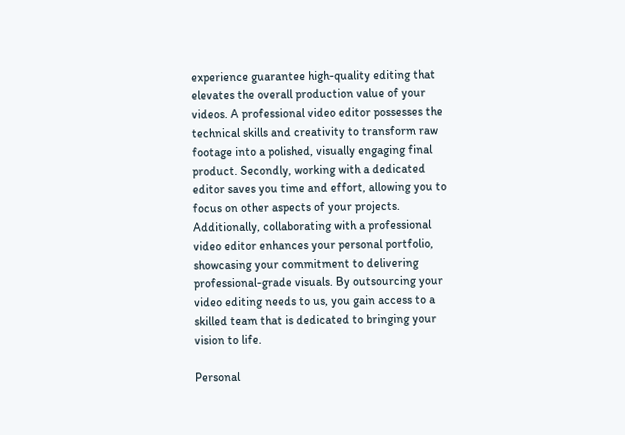experience guarantee high-quality editing that elevates the overall production value of your videos. A professional video editor possesses the technical skills and creativity to transform raw footage into a polished, visually engaging final product. Secondly, working with a dedicated editor saves you time and effort, allowing you to focus on other aspects of your projects. Additionally, collaborating with a professional video editor enhances your personal portfolio, showcasing your commitment to delivering professional-grade visuals. By outsourcing your video editing needs to us, you gain access to a skilled team that is dedicated to bringing your vision to life.

Personal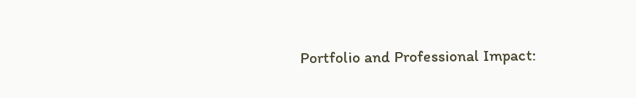Portfolio and Professional Impact: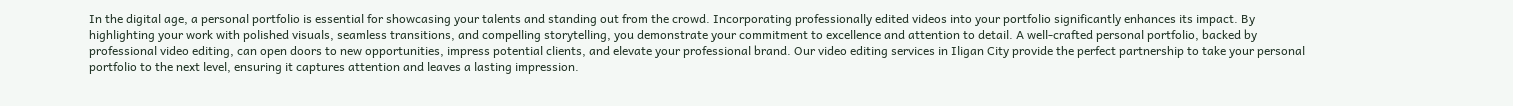In the digital age, a personal portfolio is essential for showcasing your talents and standing out from the crowd. Incorporating professionally edited videos into your portfolio significantly enhances its impact. By highlighting your work with polished visuals, seamless transitions, and compelling storytelling, you demonstrate your commitment to excellence and attention to detail. A well-crafted personal portfolio, backed by professional video editing, can open doors to new opportunities, impress potential clients, and elevate your professional brand. Our video editing services in Iligan City provide the perfect partnership to take your personal portfolio to the next level, ensuring it captures attention and leaves a lasting impression.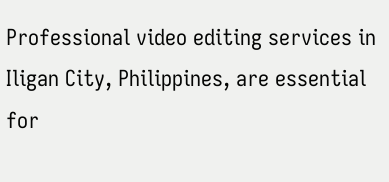Professional video editing services in Iligan City, Philippines, are essential for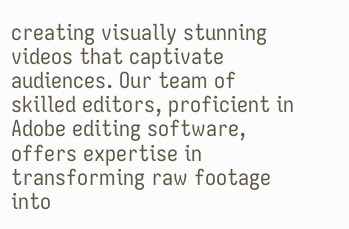creating visually stunning videos that captivate audiences. Our team of skilled editors, proficient in Adobe editing software, offers expertise in transforming raw footage into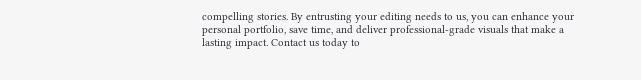compelling stories. By entrusting your editing needs to us, you can enhance your personal portfolio, save time, and deliver professional-grade visuals that make a lasting impact. Contact us today to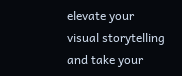elevate your visual storytelling and take your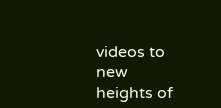videos to new heights of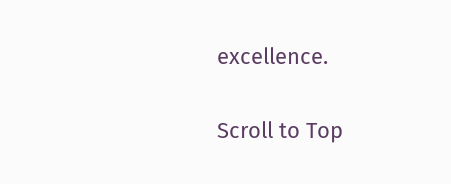excellence.

Scroll to Top